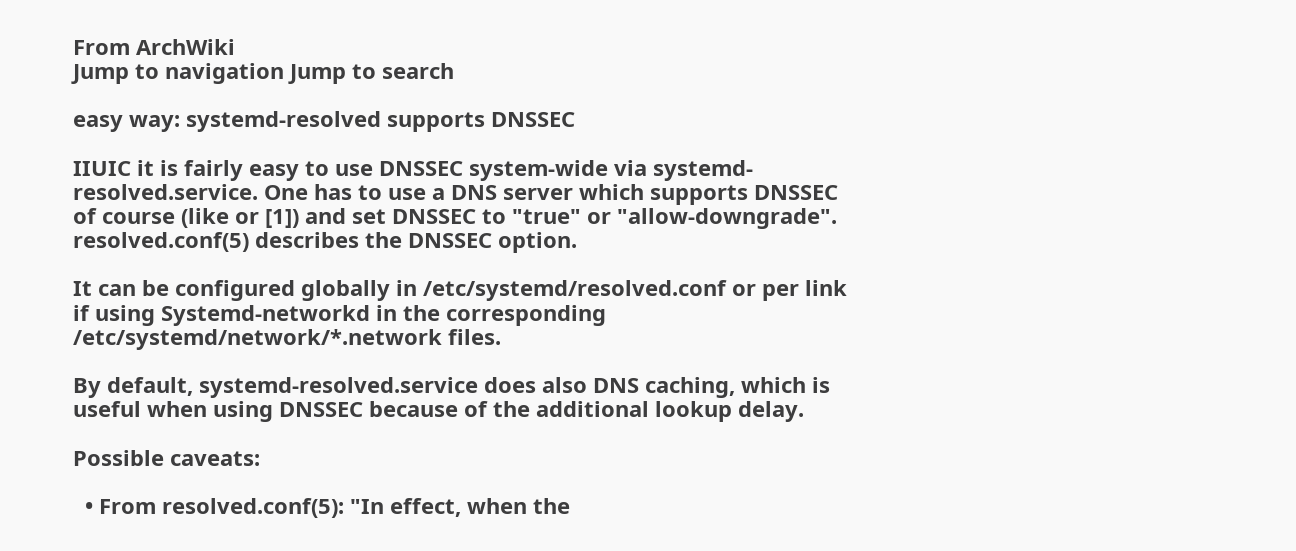From ArchWiki
Jump to navigation Jump to search

easy way: systemd-resolved supports DNSSEC

IIUIC it is fairly easy to use DNSSEC system-wide via systemd-resolved.service. One has to use a DNS server which supports DNSSEC of course (like or [1]) and set DNSSEC to "true" or "allow-downgrade". resolved.conf(5) describes the DNSSEC option.

It can be configured globally in /etc/systemd/resolved.conf or per link if using Systemd-networkd in the corresponding /etc/systemd/network/*.network files.

By default, systemd-resolved.service does also DNS caching, which is useful when using DNSSEC because of the additional lookup delay.

Possible caveats:

  • From resolved.conf(5): "In effect, when the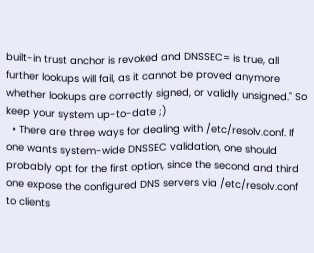built-in trust anchor is revoked and DNSSEC= is true, all further lookups will fail, as it cannot be proved anymore whether lookups are correctly signed, or validly unsigned." So keep your system up-to-date ;)
  • There are three ways for dealing with /etc/resolv.conf. If one wants system-wide DNSSEC validation, one should probably opt for the first option, since the second and third one expose the configured DNS servers via /etc/resolv.conf to clients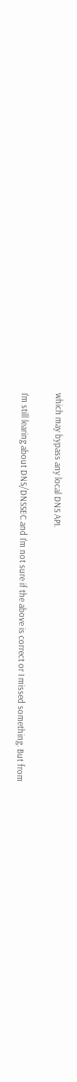which may bypass any local DNS API.

I'm still learing about DNS/DNSSEC and I'm not sure if the above is correct or I missed something. But from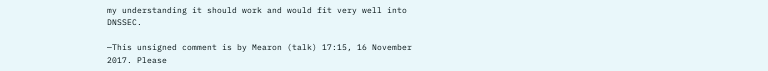my understanding it should work and would fit very well into DNSSEC.

—This unsigned comment is by Mearon (talk) 17:15, 16 November 2017. Please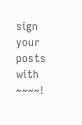sign your posts with ~~~~!